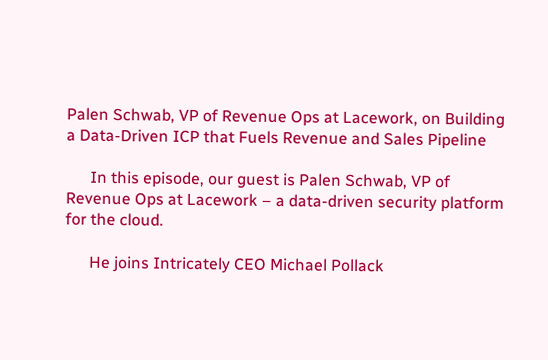Palen Schwab, VP of Revenue Ops at Lacework, on Building a Data-Driven ICP that Fuels Revenue and Sales Pipeline

      In this episode, our guest is Palen Schwab, VP of Revenue Ops at Lacework – a data-driven security platform for the cloud.

      He joins Intricately CEO Michael Pollack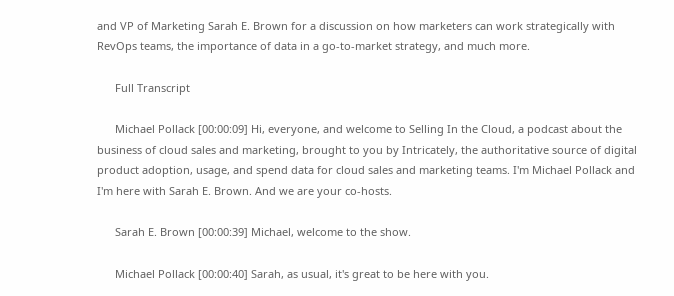and VP of Marketing Sarah E. Brown for a discussion on how marketers can work strategically with RevOps teams, the importance of data in a go-to-market strategy, and much more.

      Full Transcript

      Michael Pollack [00:00:09] Hi, everyone, and welcome to Selling In the Cloud, a podcast about the business of cloud sales and marketing, brought to you by Intricately, the authoritative source of digital product adoption, usage, and spend data for cloud sales and marketing teams. I'm Michael Pollack and I'm here with Sarah E. Brown. And we are your co-hosts.

      Sarah E. Brown [00:00:39] Michael, welcome to the show.

      Michael Pollack [00:00:40] Sarah, as usual, it's great to be here with you.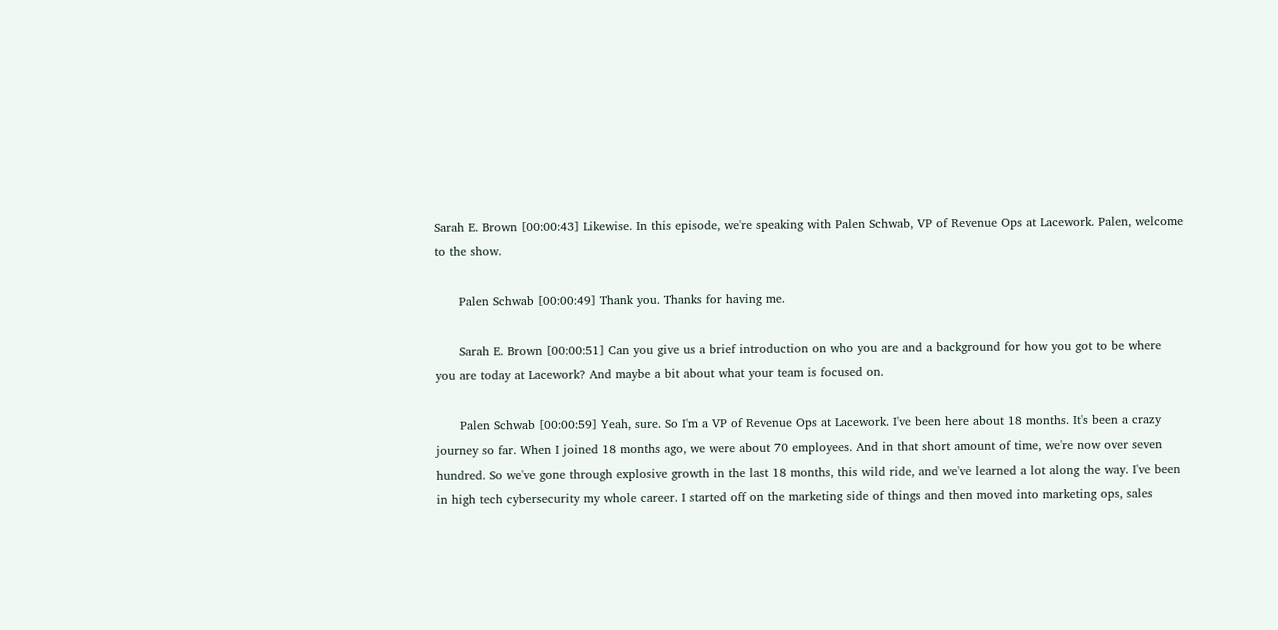Sarah E. Brown [00:00:43] Likewise. In this episode, we're speaking with Palen Schwab, VP of Revenue Ops at Lacework. Palen, welcome to the show.

      Palen Schwab [00:00:49] Thank you. Thanks for having me.

      Sarah E. Brown [00:00:51] Can you give us a brief introduction on who you are and a background for how you got to be where you are today at Lacework? And maybe a bit about what your team is focused on.

      Palen Schwab [00:00:59] Yeah, sure. So I'm a VP of Revenue Ops at Lacework. I've been here about 18 months. It's been a crazy journey so far. When I joined 18 months ago, we were about 70 employees. And in that short amount of time, we're now over seven hundred. So we've gone through explosive growth in the last 18 months, this wild ride, and we've learned a lot along the way. I've been in high tech cybersecurity my whole career. I started off on the marketing side of things and then moved into marketing ops, sales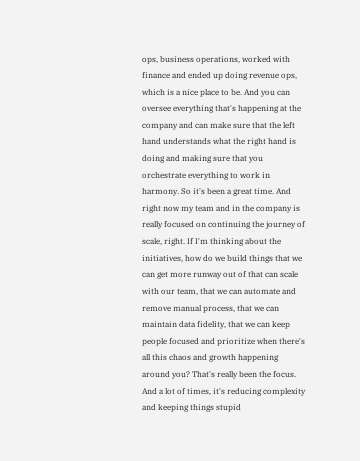ops, business operations, worked with finance and ended up doing revenue ops, which is a nice place to be. And you can oversee everything that's happening at the company and can make sure that the left hand understands what the right hand is doing and making sure that you orchestrate everything to work in harmony. So it's been a great time. And right now my team and in the company is really focused on continuing the journey of scale, right. If I'm thinking about the initiatives, how do we build things that we can get more runway out of that can scale with our team, that we can automate and remove manual process, that we can maintain data fidelity, that we can keep people focused and prioritize when there's all this chaos and growth happening around you? That's really been the focus. And a lot of times, it's reducing complexity and keeping things stupid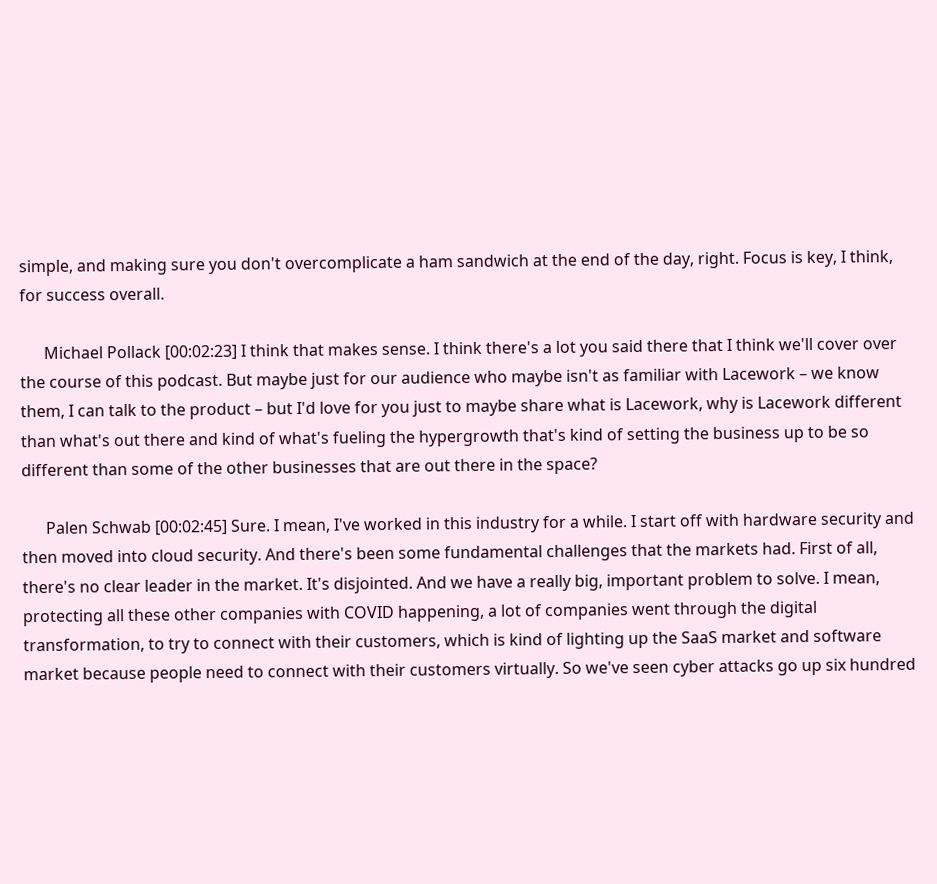simple, and making sure you don't overcomplicate a ham sandwich at the end of the day, right. Focus is key, I think, for success overall.

      Michael Pollack [00:02:23] I think that makes sense. I think there's a lot you said there that I think we'll cover over the course of this podcast. But maybe just for our audience who maybe isn't as familiar with Lacework – we know them, I can talk to the product – but I'd love for you just to maybe share what is Lacework, why is Lacework different than what's out there and kind of what's fueling the hypergrowth that's kind of setting the business up to be so different than some of the other businesses that are out there in the space?

      Palen Schwab [00:02:45] Sure. I mean, I've worked in this industry for a while. I start off with hardware security and then moved into cloud security. And there's been some fundamental challenges that the markets had. First of all, there's no clear leader in the market. It's disjointed. And we have a really big, important problem to solve. I mean, protecting all these other companies with COVID happening, a lot of companies went through the digital transformation, to try to connect with their customers, which is kind of lighting up the SaaS market and software market because people need to connect with their customers virtually. So we've seen cyber attacks go up six hundred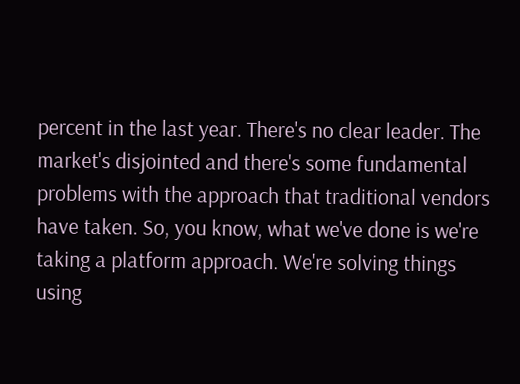percent in the last year. There's no clear leader. The market's disjointed and there's some fundamental problems with the approach that traditional vendors have taken. So, you know, what we've done is we're taking a platform approach. We're solving things using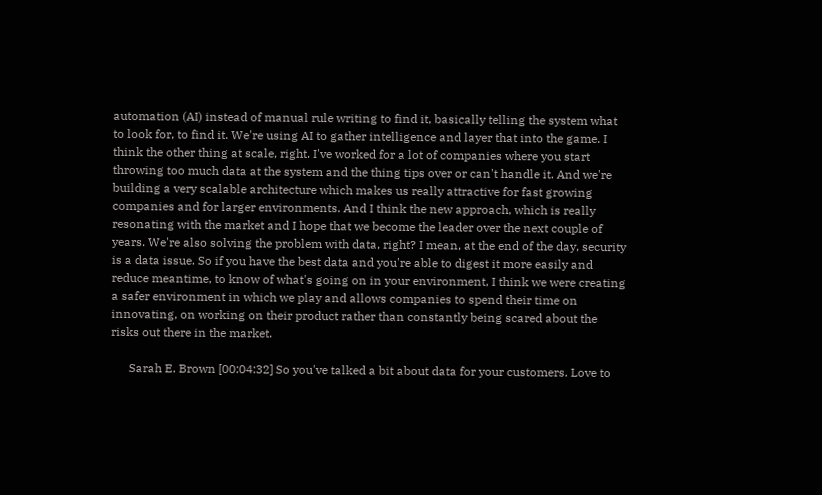automation (AI) instead of manual rule writing to find it, basically telling the system what to look for, to find it. We're using AI to gather intelligence and layer that into the game. I think the other thing at scale, right. I've worked for a lot of companies where you start throwing too much data at the system and the thing tips over or can't handle it. And we're building a very scalable architecture which makes us really attractive for fast growing companies and for larger environments. And I think the new approach, which is really resonating with the market and I hope that we become the leader over the next couple of years. We're also solving the problem with data, right? I mean, at the end of the day, security is a data issue. So if you have the best data and you're able to digest it more easily and reduce meantime, to know of what's going on in your environment, I think we were creating a safer environment in which we play and allows companies to spend their time on innovating, on working on their product rather than constantly being scared about the risks out there in the market.

      Sarah E. Brown [00:04:32] So you've talked a bit about data for your customers. Love to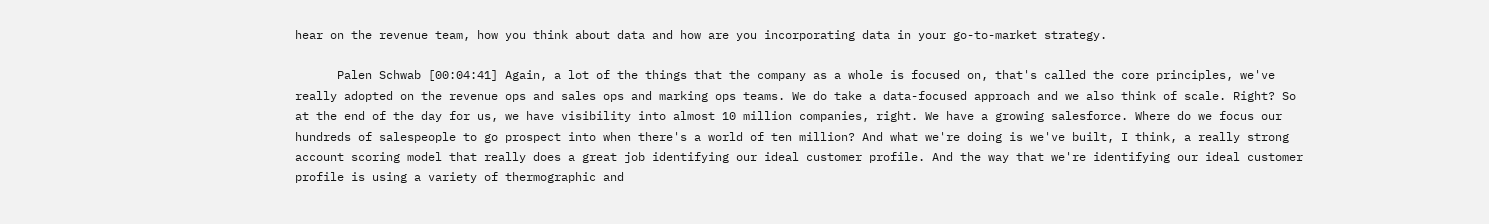hear on the revenue team, how you think about data and how are you incorporating data in your go-to-market strategy.

      Palen Schwab [00:04:41] Again, a lot of the things that the company as a whole is focused on, that's called the core principles, we've really adopted on the revenue ops and sales ops and marking ops teams. We do take a data-focused approach and we also think of scale. Right? So at the end of the day for us, we have visibility into almost 10 million companies, right. We have a growing salesforce. Where do we focus our hundreds of salespeople to go prospect into when there's a world of ten million? And what we're doing is we've built, I think, a really strong account scoring model that really does a great job identifying our ideal customer profile. And the way that we're identifying our ideal customer profile is using a variety of thermographic and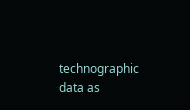technographic data as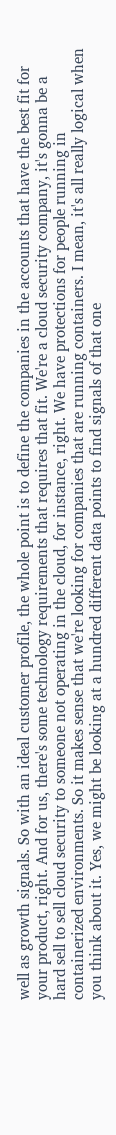well as growth signals. So with an ideal customer profile, the whole point is to define the companies in the accounts that have the best fit for your product, right. And for us, there's some technology requirements that requires that fit. We're a cloud security company, it's gonna be a hard sell to sell cloud security to someone not operating in the cloud, for instance, right. We have protections for people running in containerized environments. So it makes sense that we're looking for companies that are running containers. I mean, it's all really logical when you think about it. Yes, we might be looking at a hundred different data points to find signals of that one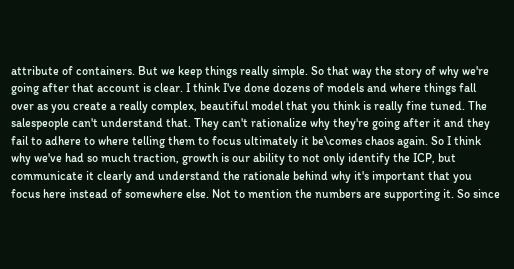attribute of containers. But we keep things really simple. So that way the story of why we're going after that account is clear. I think I've done dozens of models and where things fall over as you create a really complex, beautiful model that you think is really fine tuned. The salespeople can't understand that. They can't rationalize why they're going after it and they fail to adhere to where telling them to focus ultimately it be\comes chaos again. So I think why we've had so much traction, growth is our ability to not only identify the ICP, but communicate it clearly and understand the rationale behind why it's important that you focus here instead of somewhere else. Not to mention the numbers are supporting it. So since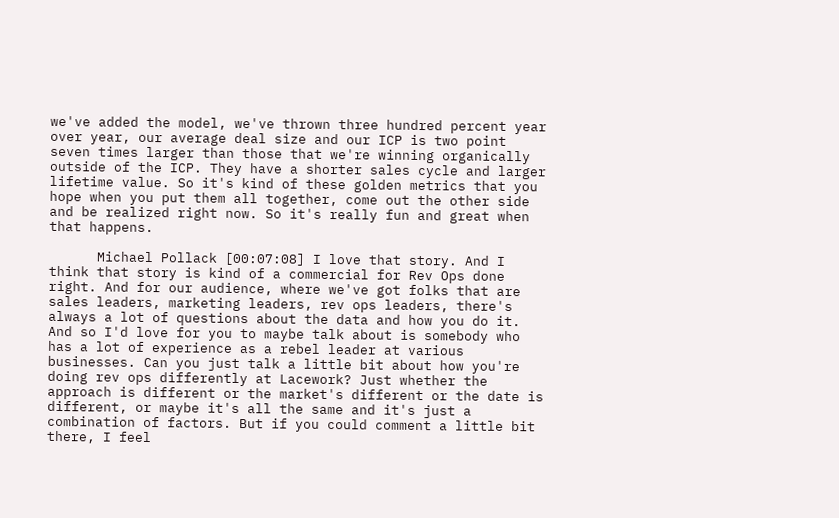we've added the model, we've thrown three hundred percent year over year, our average deal size and our ICP is two point seven times larger than those that we're winning organically outside of the ICP. They have a shorter sales cycle and larger lifetime value. So it's kind of these golden metrics that you hope when you put them all together, come out the other side and be realized right now. So it's really fun and great when that happens.

      Michael Pollack [00:07:08] I love that story. And I think that story is kind of a commercial for Rev Ops done right. And for our audience, where we've got folks that are sales leaders, marketing leaders, rev ops leaders, there's always a lot of questions about the data and how you do it. And so I'd love for you to maybe talk about is somebody who has a lot of experience as a rebel leader at various businesses. Can you just talk a little bit about how you're doing rev ops differently at Lacework? Just whether the approach is different or the market's different or the date is different, or maybe it's all the same and it's just a combination of factors. But if you could comment a little bit there, I feel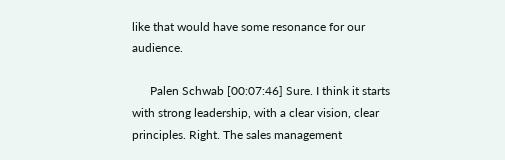like that would have some resonance for our audience.

      Palen Schwab [00:07:46] Sure. I think it starts with strong leadership, with a clear vision, clear principles. Right. The sales management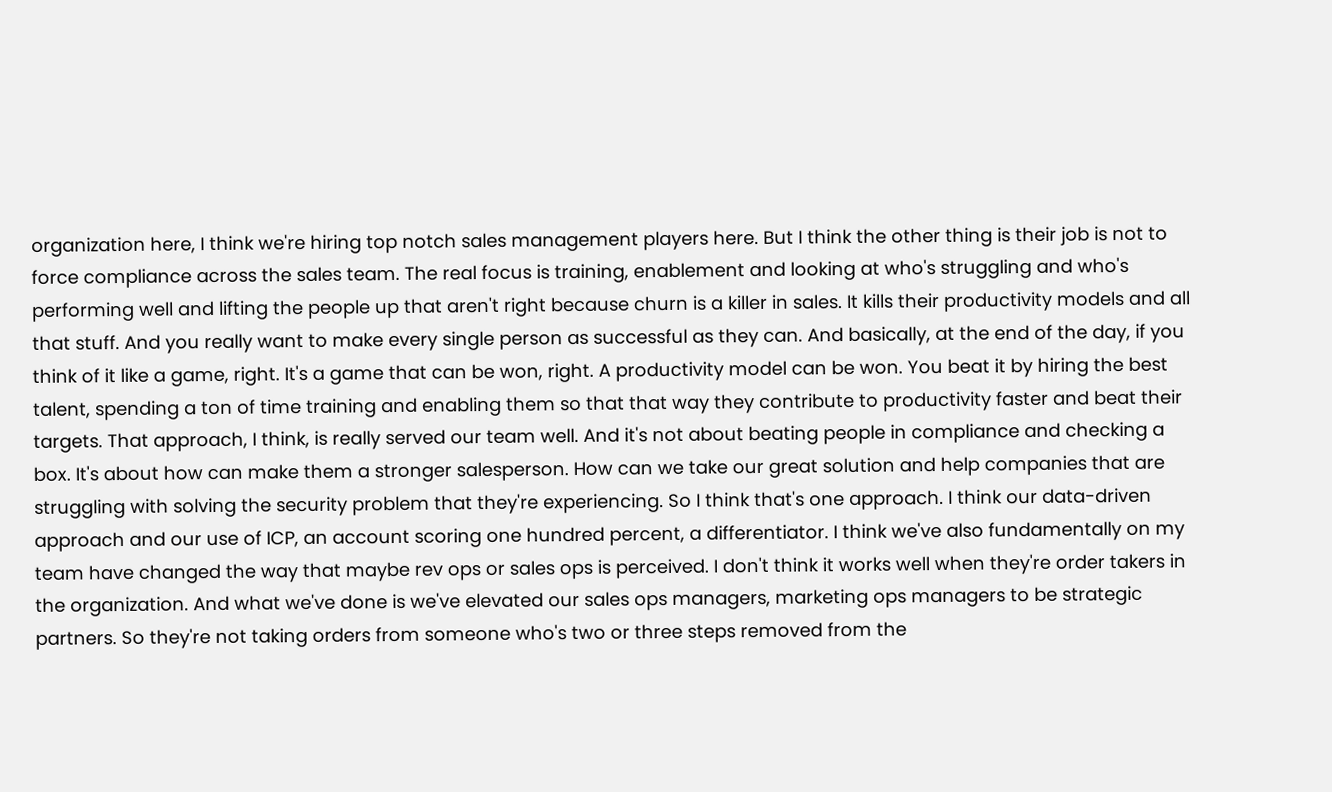organization here, I think we're hiring top notch sales management players here. But I think the other thing is their job is not to force compliance across the sales team. The real focus is training, enablement and looking at who's struggling and who's performing well and lifting the people up that aren't right because churn is a killer in sales. It kills their productivity models and all that stuff. And you really want to make every single person as successful as they can. And basically, at the end of the day, if you think of it like a game, right. It's a game that can be won, right. A productivity model can be won. You beat it by hiring the best talent, spending a ton of time training and enabling them so that that way they contribute to productivity faster and beat their targets. That approach, I think, is really served our team well. And it's not about beating people in compliance and checking a box. It's about how can make them a stronger salesperson. How can we take our great solution and help companies that are struggling with solving the security problem that they're experiencing. So I think that's one approach. I think our data-driven approach and our use of ICP, an account scoring one hundred percent, a differentiator. I think we've also fundamentally on my team have changed the way that maybe rev ops or sales ops is perceived. I don't think it works well when they're order takers in the organization. And what we've done is we've elevated our sales ops managers, marketing ops managers to be strategic partners. So they're not taking orders from someone who's two or three steps removed from the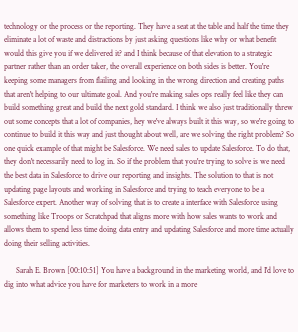technology or the process or the reporting. They have a seat at the table and half the time they eliminate a lot of waste and distractions by just asking questions like why or what benefit would this give you if we delivered it? and I think because of that elevation to a strategic partner rather than an order taker, the overall experience on both sides is better. You're keeping some managers from flailing and looking in the wrong direction and creating paths that aren't helping to our ultimate goal. And you're making sales ops really feel like they can build something great and build the next gold standard. I think we also just traditionally threw out some concepts that a lot of companies, hey we've always built it this way, so we're going to continue to build it this way and just thought about well, are we solving the right problem? So one quick example of that might be Salesforce. We need sales to update Salesforce. To do that, they don't necessarily need to log in. So if the problem that you're trying to solve is we need the best data in Salesforce to drive our reporting and insights. The solution to that is not updating page layouts and working in Salesforce and trying to teach everyone to be a Salesforce expert. Another way of solving that is to create a interface with Salesforce using something like Troops or Scratchpad that aligns more with how sales wants to work and allows them to spend less time doing data entry and updating Salesforce and more time actually doing their selling activities.

      Sarah E. Brown [00:10:51] You have a background in the marketing world, and I'd love to dig into what advice you have for marketers to work in a more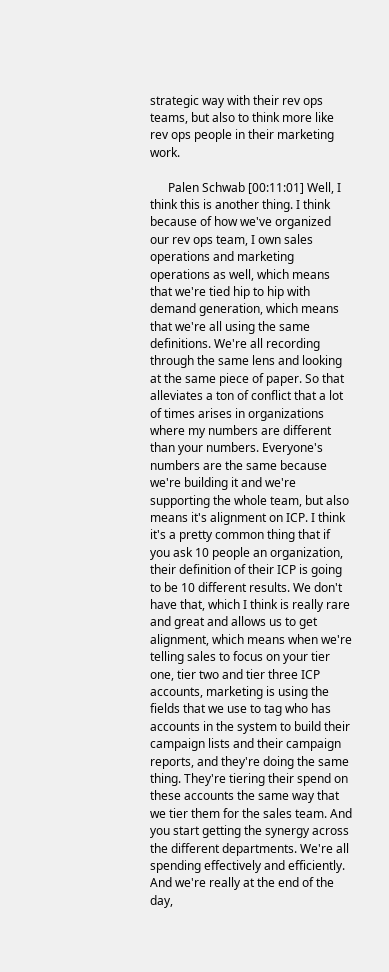strategic way with their rev ops teams, but also to think more like rev ops people in their marketing work.

      Palen Schwab [00:11:01] Well, I think this is another thing. I think because of how we've organized our rev ops team, I own sales operations and marketing operations as well, which means that we're tied hip to hip with demand generation, which means that we're all using the same definitions. We're all recording through the same lens and looking at the same piece of paper. So that alleviates a ton of conflict that a lot of times arises in organizations where my numbers are different than your numbers. Everyone's numbers are the same because we're building it and we're supporting the whole team, but also means it's alignment on ICP. I think it's a pretty common thing that if you ask 10 people an organization, their definition of their ICP is going to be 10 different results. We don't have that, which I think is really rare and great and allows us to get alignment, which means when we're telling sales to focus on your tier one, tier two and tier three ICP accounts, marketing is using the fields that we use to tag who has accounts in the system to build their campaign lists and their campaign reports, and they're doing the same thing. They're tiering their spend on these accounts the same way that we tier them for the sales team. And you start getting the synergy across the different departments. We're all spending effectively and efficiently. And we're really at the end of the day,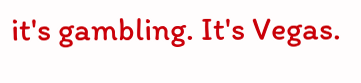it's gambling. It's Vegas.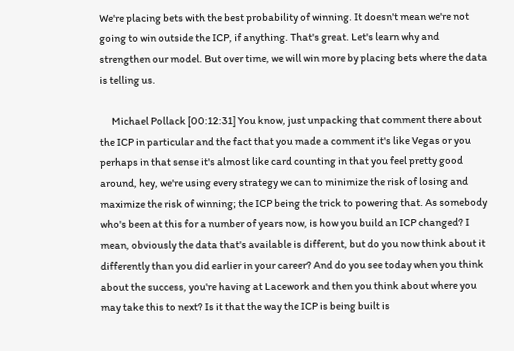We're placing bets with the best probability of winning. It doesn't mean we're not going to win outside the ICP, if anything. That's great. Let's learn why and strengthen our model. But over time, we will win more by placing bets where the data is telling us.

      Michael Pollack [00:12:31] You know, just unpacking that comment there about the ICP in particular and the fact that you made a comment it's like Vegas or you perhaps in that sense it's almost like card counting in that you feel pretty good around, hey, we're using every strategy we can to minimize the risk of losing and maximize the risk of winning; the ICP being the trick to powering that. As somebody who's been at this for a number of years now, is how you build an ICP changed? I mean, obviously the data that's available is different, but do you now think about it differently than you did earlier in your career? And do you see today when you think about the success, you're having at Lacework and then you think about where you may take this to next? Is it that the way the ICP is being built is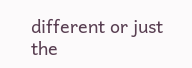different or just the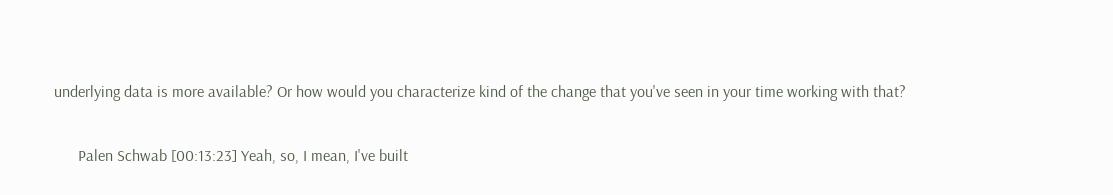underlying data is more available? Or how would you characterize kind of the change that you've seen in your time working with that?

      Palen Schwab [00:13:23] Yeah, so, I mean, I've built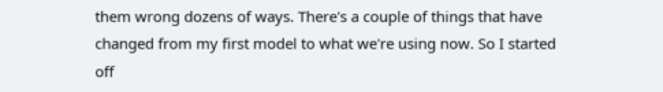them wrong dozens of ways. There's a couple of things that have changed from my first model to what we're using now. So I started off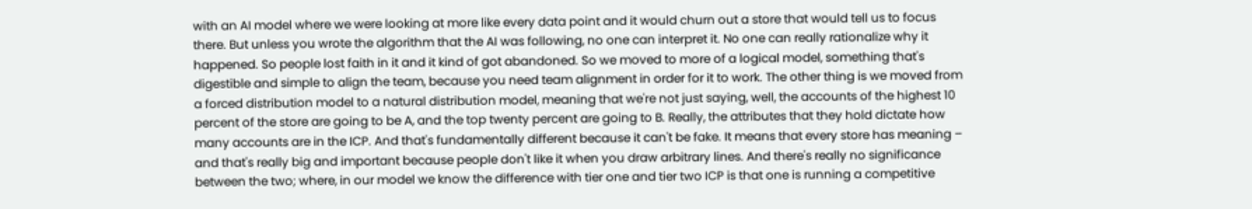with an AI model where we were looking at more like every data point and it would churn out a store that would tell us to focus there. But unless you wrote the algorithm that the AI was following, no one can interpret it. No one can really rationalize why it happened. So people lost faith in it and it kind of got abandoned. So we moved to more of a logical model, something that's digestible and simple to align the team, because you need team alignment in order for it to work. The other thing is we moved from a forced distribution model to a natural distribution model, meaning that we're not just saying, well, the accounts of the highest 10 percent of the store are going to be A, and the top twenty percent are going to B. Really, the attributes that they hold dictate how many accounts are in the ICP. And that's fundamentally different because it can't be fake. It means that every store has meaning – and that's really big and important because people don't like it when you draw arbitrary lines. And there's really no significance between the two; where, in our model we know the difference with tier one and tier two ICP is that one is running a competitive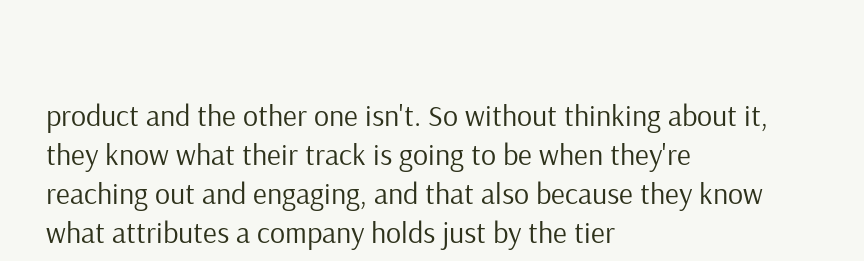product and the other one isn't. So without thinking about it, they know what their track is going to be when they're reaching out and engaging, and that also because they know what attributes a company holds just by the tier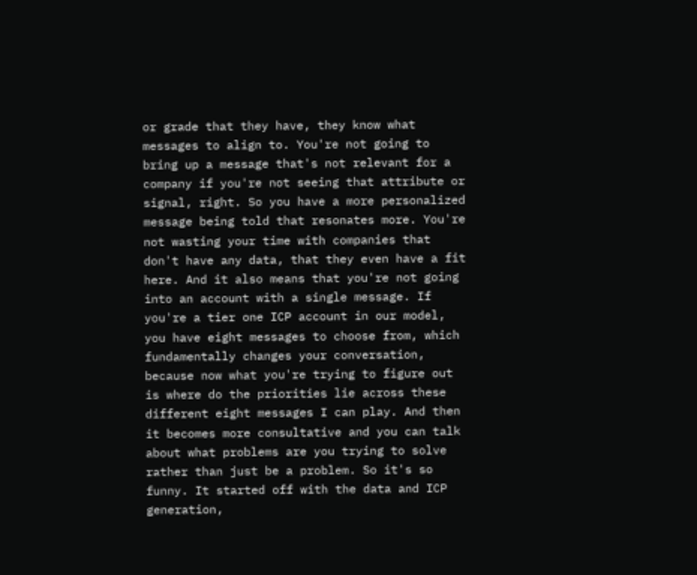or grade that they have, they know what messages to align to. You're not going to bring up a message that's not relevant for a company if you're not seeing that attribute or signal, right. So you have a more personalized message being told that resonates more. You're not wasting your time with companies that don't have any data, that they even have a fit here. And it also means that you're not going into an account with a single message. If you're a tier one ICP account in our model, you have eight messages to choose from, which fundamentally changes your conversation, because now what you're trying to figure out is where do the priorities lie across these different eight messages I can play. And then it becomes more consultative and you can talk about what problems are you trying to solve rather than just be a problem. So it's so funny. It started off with the data and ICP generation,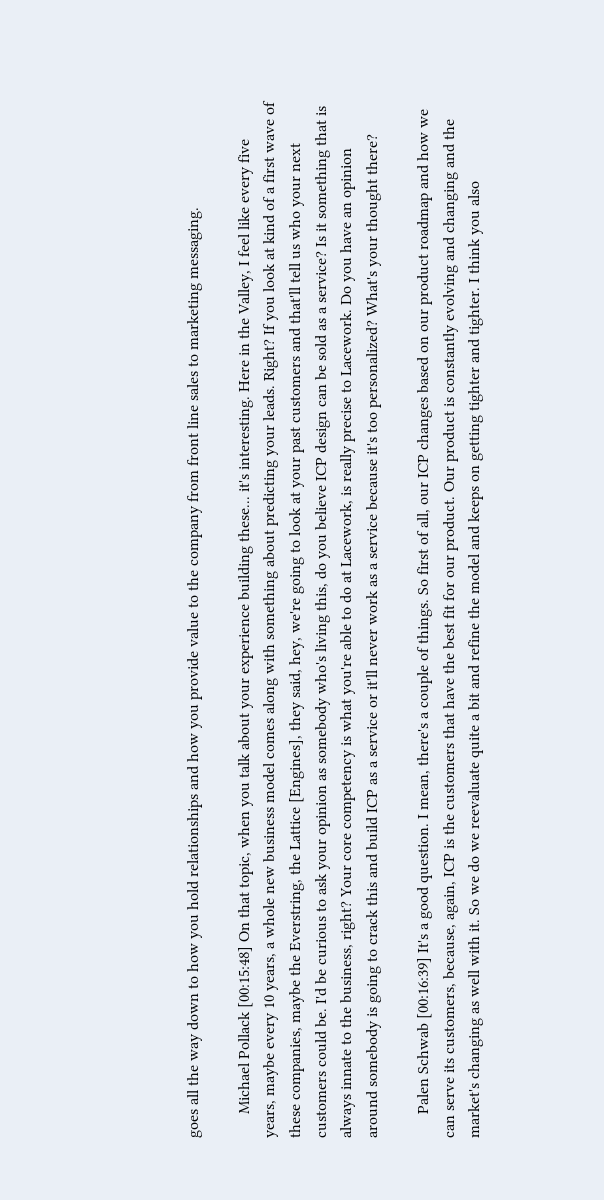goes all the way down to how you hold relationships and how you provide value to the company from front line sales to marketing messaging.

      Michael Pollack [00:15:48] On that topic, when you talk about your experience building these... it's interesting. Here in the Valley, I feel like every five years, maybe every 10 years, a whole new business model comes along with something about predicting your leads. Right? If you look at kind of a first wave of these companies, maybe the Everstring, the Lattice [Engines], they said, hey, we're going to look at your past customers and that'll tell us who your next customers could be. I'd be curious to ask your opinion as somebody who's living this, do you believe ICP design can be sold as a service? Is it something that is always innate to the business, right? Your core competency is what you're able to do at Lacework, is really precise to Lacework. Do you have an opinion around somebody is going to crack this and build ICP as a service or it'll never work as a service because it's too personalized? What's your thought there?

      Palen Schwab [00:16:39] It's a good question. I mean, there's a couple of things. So first of all, our ICP changes based on our product roadmap and how we can serve its customers, because, again, ICP is the customers that have the best fit for our product. Our product is constantly evolving and changing and the market's changing as well with it. So we do we reevaluate quite a bit and refine the model and keeps on getting tighter and tighter. I think you also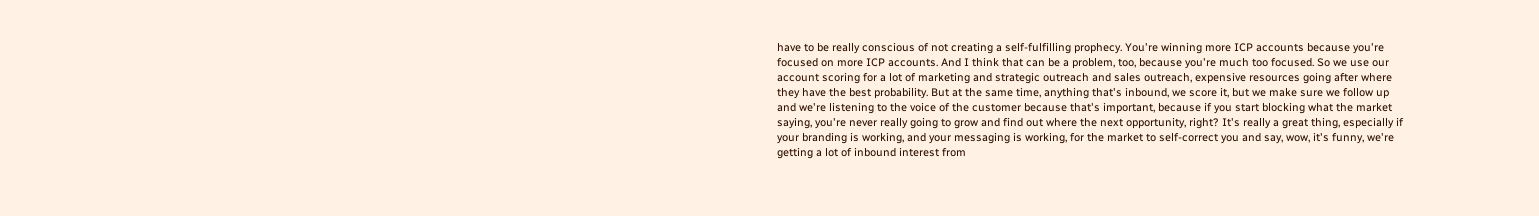have to be really conscious of not creating a self-fulfilling prophecy. You're winning more ICP accounts because you're focused on more ICP accounts. And I think that can be a problem, too, because you're much too focused. So we use our account scoring for a lot of marketing and strategic outreach and sales outreach, expensive resources going after where they have the best probability. But at the same time, anything that's inbound, we score it, but we make sure we follow up and we're listening to the voice of the customer because that's important, because if you start blocking what the market saying, you're never really going to grow and find out where the next opportunity, right? It's really a great thing, especially if your branding is working, and your messaging is working, for the market to self-correct you and say, wow, it's funny, we're getting a lot of inbound interest from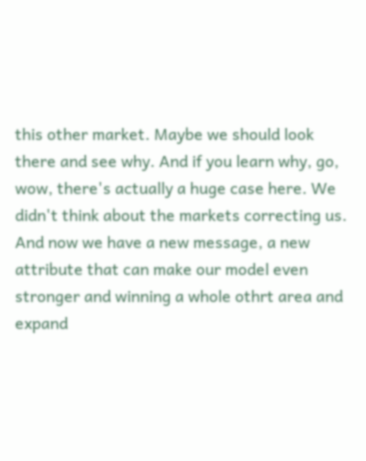this other market. Maybe we should look there and see why. And if you learn why, go, wow, there's actually a huge case here. We didn't think about the markets correcting us. And now we have a new message, a new attribute that can make our model even stronger and winning a whole othrt area and expand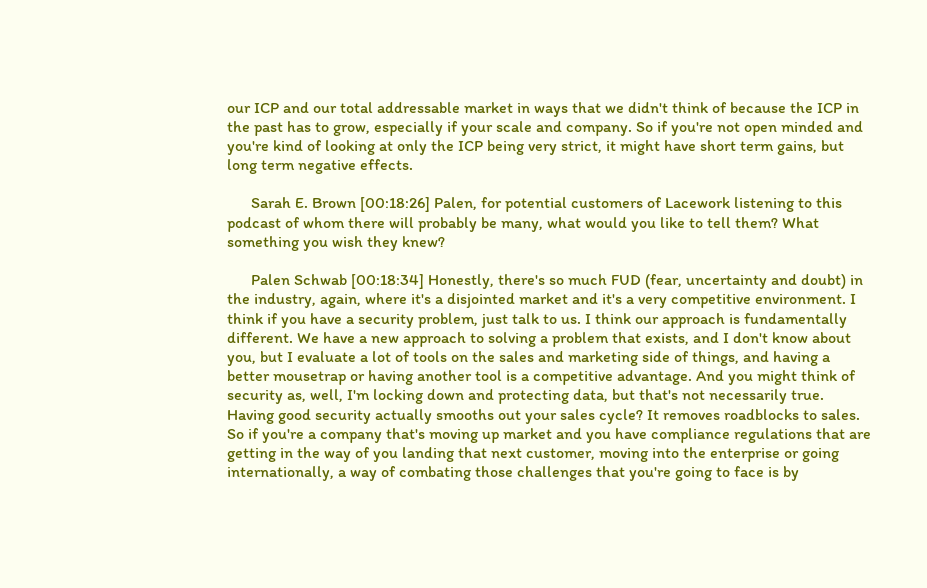our ICP and our total addressable market in ways that we didn't think of because the ICP in the past has to grow, especially if your scale and company. So if you're not open minded and you're kind of looking at only the ICP being very strict, it might have short term gains, but long term negative effects.

      Sarah E. Brown [00:18:26] Palen, for potential customers of Lacework listening to this podcast of whom there will probably be many, what would you like to tell them? What something you wish they knew?

      Palen Schwab [00:18:34] Honestly, there's so much FUD (fear, uncertainty and doubt) in the industry, again, where it's a disjointed market and it's a very competitive environment. I think if you have a security problem, just talk to us. I think our approach is fundamentally different. We have a new approach to solving a problem that exists, and I don't know about you, but I evaluate a lot of tools on the sales and marketing side of things, and having a better mousetrap or having another tool is a competitive advantage. And you might think of security as, well, I'm locking down and protecting data, but that's not necessarily true. Having good security actually smooths out your sales cycle? It removes roadblocks to sales. So if you're a company that's moving up market and you have compliance regulations that are getting in the way of you landing that next customer, moving into the enterprise or going internationally, a way of combating those challenges that you're going to face is by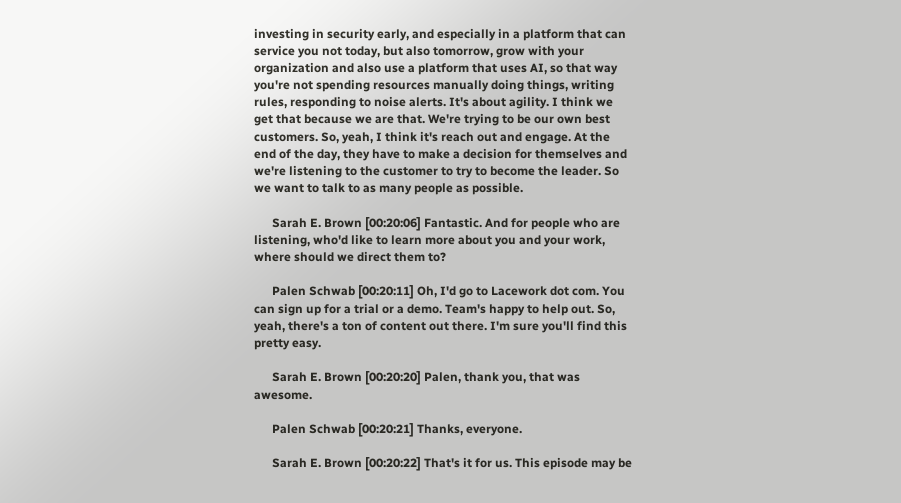investing in security early, and especially in a platform that can service you not today, but also tomorrow, grow with your organization and also use a platform that uses AI, so that way you're not spending resources manually doing things, writing rules, responding to noise alerts. It's about agility. I think we get that because we are that. We're trying to be our own best customers. So, yeah, I think it's reach out and engage. At the end of the day, they have to make a decision for themselves and we're listening to the customer to try to become the leader. So we want to talk to as many people as possible.

      Sarah E. Brown [00:20:06] Fantastic. And for people who are listening, who'd like to learn more about you and your work, where should we direct them to?

      Palen Schwab [00:20:11] Oh, I'd go to Lacework dot com. You can sign up for a trial or a demo. Team's happy to help out. So, yeah, there's a ton of content out there. I'm sure you'll find this pretty easy.

      Sarah E. Brown [00:20:20] Palen, thank you, that was awesome.

      Palen Schwab [00:20:21] Thanks, everyone.

      Sarah E. Brown [00:20:22] That's it for us. This episode may be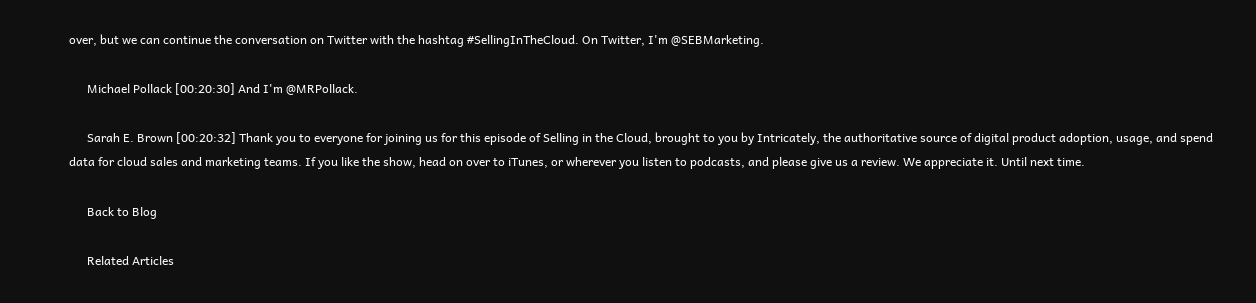over, but we can continue the conversation on Twitter with the hashtag #SellingInTheCloud. On Twitter, I'm @SEBMarketing.

      Michael Pollack [00:20:30] And I'm @MRPollack.

      Sarah E. Brown [00:20:32] Thank you to everyone for joining us for this episode of Selling in the Cloud, brought to you by Intricately, the authoritative source of digital product adoption, usage, and spend data for cloud sales and marketing teams. If you like the show, head on over to iTunes, or wherever you listen to podcasts, and please give us a review. We appreciate it. Until next time.

      Back to Blog

      Related Articles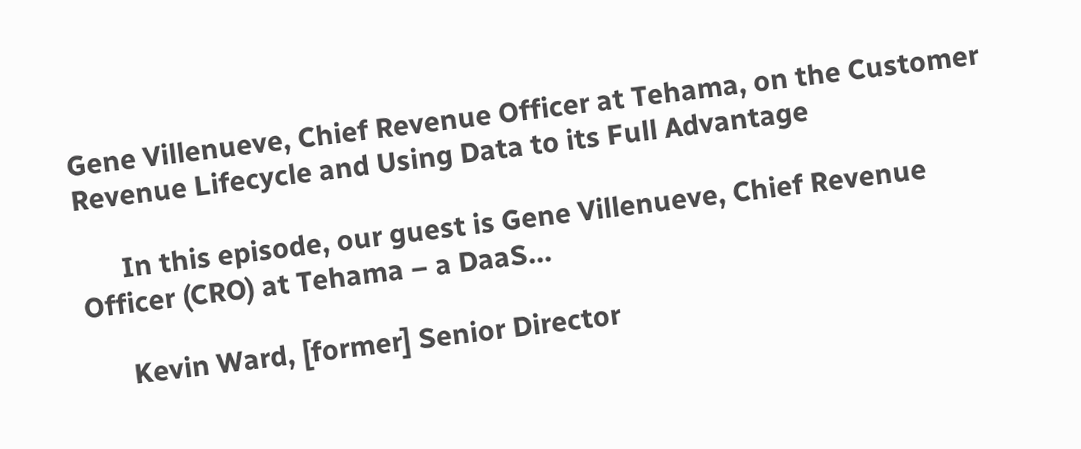Gene Villenueve, Chief Revenue Officer at Tehama, on the Customer Revenue Lifecycle and Using Data to its Full Advantage

      In this episode, our guest is Gene Villenueve, Chief Revenue Officer (CRO) at Tehama – a DaaS...

      Kevin Ward, [former] Senior Director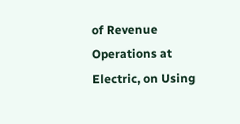of Revenue Operations at Electric, on Using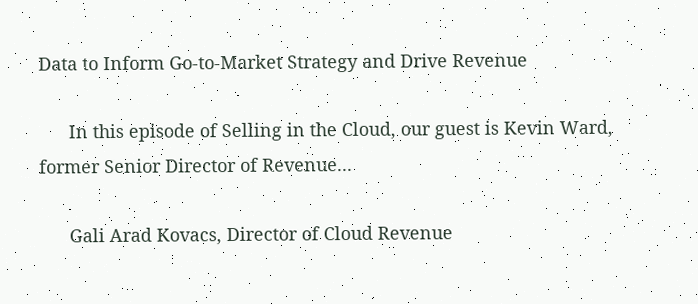Data to Inform Go-to-Market Strategy and Drive Revenue

      In this episode of Selling in the Cloud, our guest is Kevin Ward, former Senior Director of Revenue...

      Gali Arad Kovacs, Director of Cloud Revenue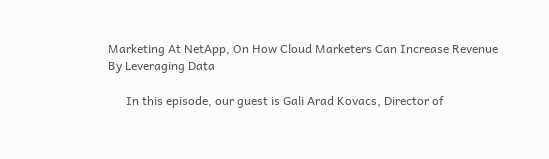Marketing At NetApp, On How Cloud Marketers Can Increase Revenue By Leveraging Data

      In this episode, our guest is Gali Arad Kovacs, Director of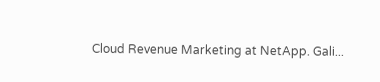Cloud Revenue Marketing at NetApp. Gali...